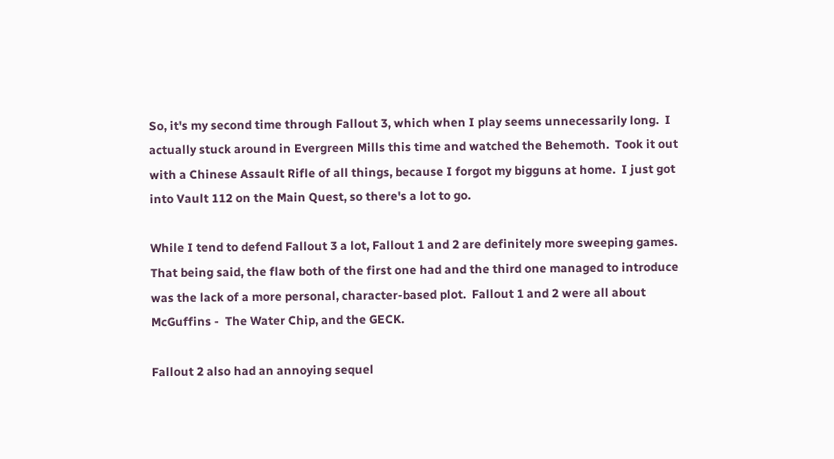So, it's my second time through Fallout 3, which when I play seems unnecessarily long.  I actually stuck around in Evergreen Mills this time and watched the Behemoth.  Took it out with a Chinese Assault Rifle of all things, because I forgot my bigguns at home.  I just got into Vault 112 on the Main Quest, so there's a lot to go.

While I tend to defend Fallout 3 a lot, Fallout 1 and 2 are definitely more sweeping games.  That being said, the flaw both of the first one had and the third one managed to introduce was the lack of a more personal, character-based plot.  Fallout 1 and 2 were all about McGuffins -  The Water Chip, and the GECK.

Fallout 2 also had an annoying sequel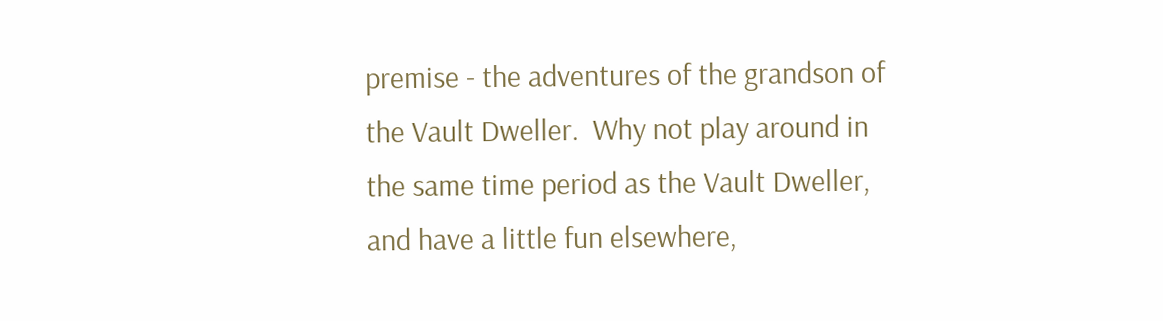premise - the adventures of the grandson of the Vault Dweller.  Why not play around in the same time period as the Vault Dweller, and have a little fun elsewhere,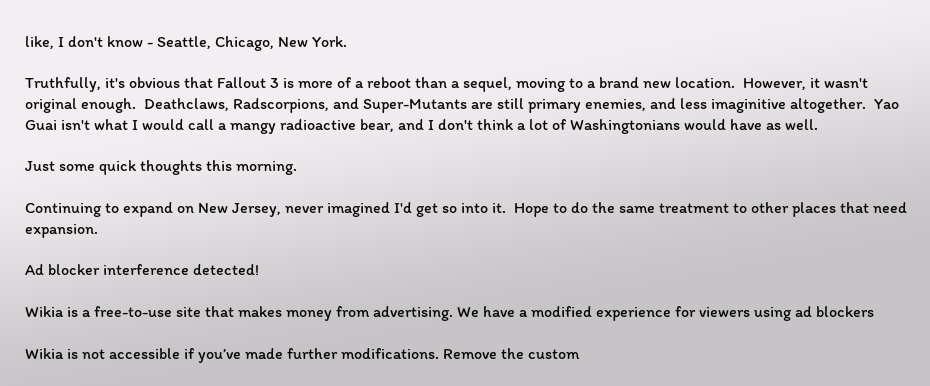like, I don't know - Seattle, Chicago, New York.

Truthfully, it's obvious that Fallout 3 is more of a reboot than a sequel, moving to a brand new location.  However, it wasn't original enough.  Deathclaws, Radscorpions, and Super-Mutants are still primary enemies, and less imaginitive altogether.  Yao Guai isn't what I would call a mangy radioactive bear, and I don't think a lot of Washingtonians would have as well.

Just some quick thoughts this morning.

Continuing to expand on New Jersey, never imagined I'd get so into it.  Hope to do the same treatment to other places that need expansion.

Ad blocker interference detected!

Wikia is a free-to-use site that makes money from advertising. We have a modified experience for viewers using ad blockers

Wikia is not accessible if you’ve made further modifications. Remove the custom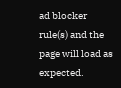ad blocker rule(s) and the page will load as expected.